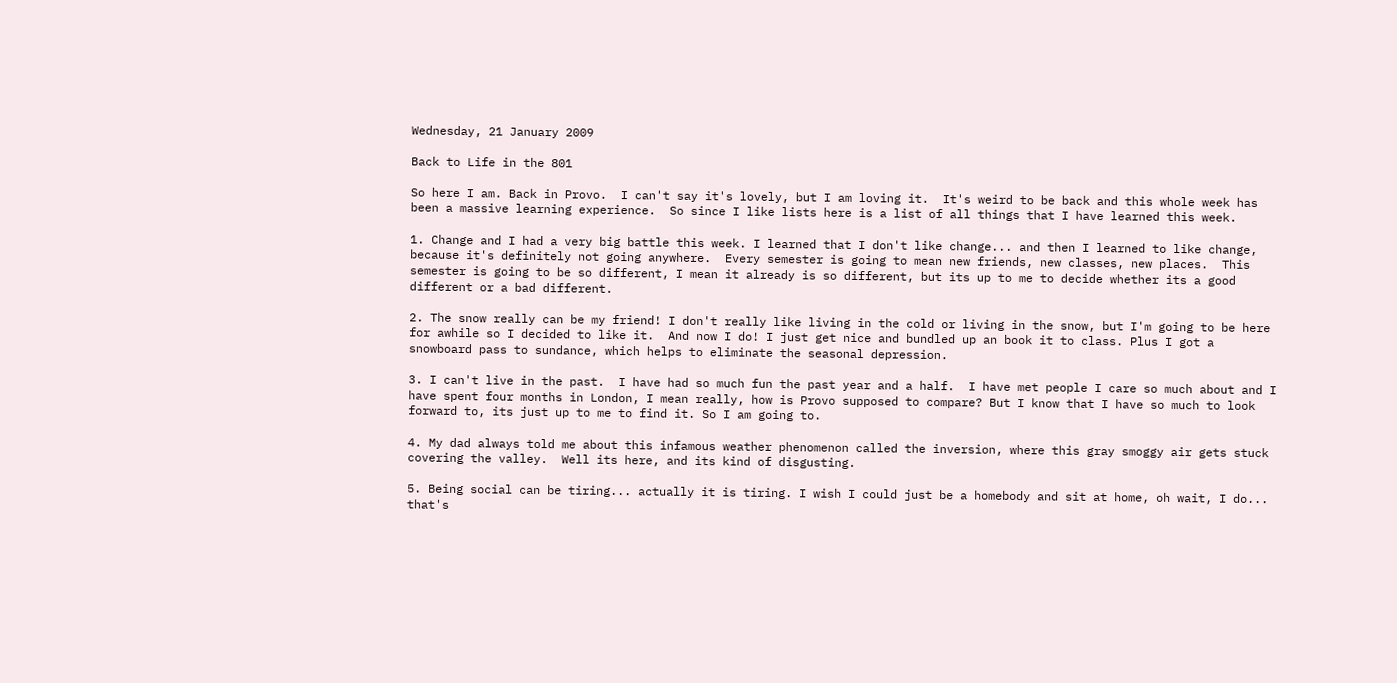Wednesday, 21 January 2009

Back to Life in the 801

So here I am. Back in Provo.  I can't say it's lovely, but I am loving it.  It's weird to be back and this whole week has been a massive learning experience.  So since I like lists here is a list of all things that I have learned this week.

1. Change and I had a very big battle this week. I learned that I don't like change... and then I learned to like change, because it's definitely not going anywhere.  Every semester is going to mean new friends, new classes, new places.  This semester is going to be so different, I mean it already is so different, but its up to me to decide whether its a good different or a bad different.

2. The snow really can be my friend! I don't really like living in the cold or living in the snow, but I'm going to be here for awhile so I decided to like it.  And now I do! I just get nice and bundled up an book it to class. Plus I got a snowboard pass to sundance, which helps to eliminate the seasonal depression.

3. I can't live in the past.  I have had so much fun the past year and a half.  I have met people I care so much about and I have spent four months in London, I mean really, how is Provo supposed to compare? But I know that I have so much to look forward to, its just up to me to find it. So I am going to.

4. My dad always told me about this infamous weather phenomenon called the inversion, where this gray smoggy air gets stuck covering the valley.  Well its here, and its kind of disgusting.

5. Being social can be tiring... actually it is tiring. I wish I could just be a homebody and sit at home, oh wait, I do... that's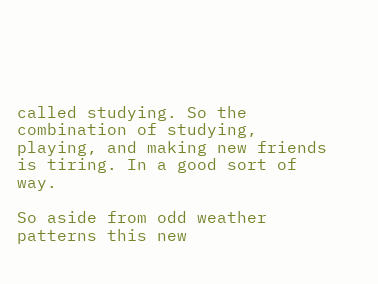called studying. So the combination of studying, playing, and making new friends is tiring. In a good sort of way.

So aside from odd weather patterns this new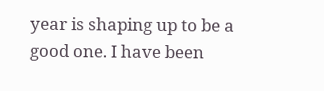year is shaping up to be a good one. I have been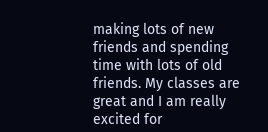making lots of new friends and spending time with lots of old friends. My classes are great and I am really excited for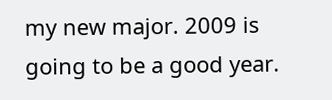my new major. 2009 is going to be a good year.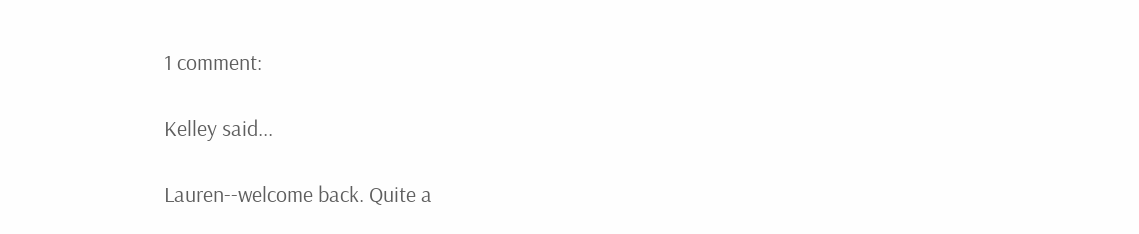1 comment:

Kelley said...

Lauren--welcome back. Quite a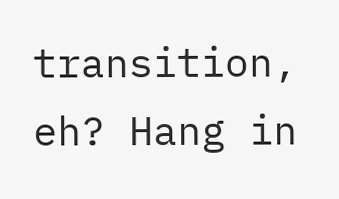transition, eh? Hang in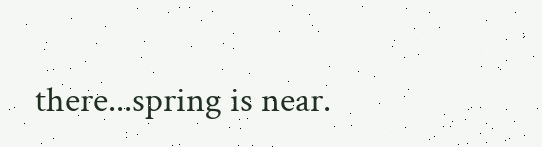there...spring is near.